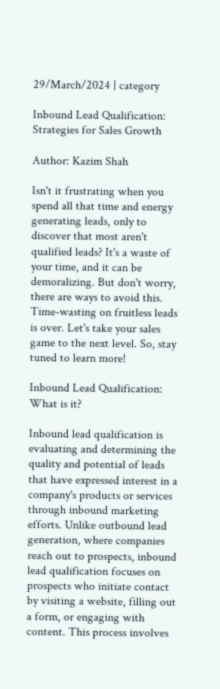29/March/2024 | category

Inbound Lead Qualification: Strategies for Sales Growth

Author: Kazim Shah

Isn't it frustrating when you spend all that time and energy generating leads, only to discover that most aren't qualified leads? It's a waste of your time, and it can be demoralizing. But don't worry, there are ways to avoid this. Time-wasting on fruitless leads is over. Let's take your sales game to the next level. So, stay tuned to learn more!

Inbound Lead Qualification: What is it?

Inbound lead qualification is evaluating and determining the quality and potential of leads that have expressed interest in a company's products or services through inbound marketing efforts. Unlike outbound lead generation, where companies reach out to prospects, inbound lead qualification focuses on prospects who initiate contact by visiting a website, filling out a form, or engaging with content. This process involves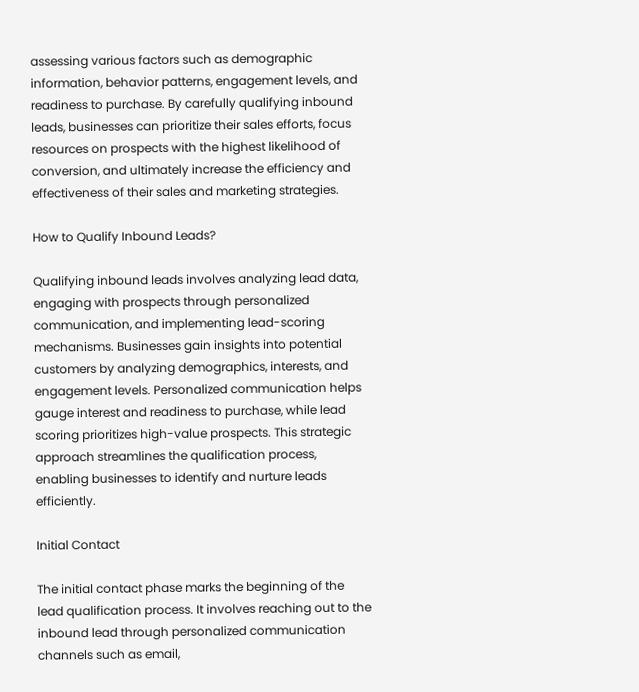assessing various factors such as demographic information, behavior patterns, engagement levels, and readiness to purchase. By carefully qualifying inbound leads, businesses can prioritize their sales efforts, focus resources on prospects with the highest likelihood of conversion, and ultimately increase the efficiency and effectiveness of their sales and marketing strategies.

How to Qualify Inbound Leads?

Qualifying inbound leads involves analyzing lead data, engaging with prospects through personalized communication, and implementing lead-scoring mechanisms. Businesses gain insights into potential customers by analyzing demographics, interests, and engagement levels. Personalized communication helps gauge interest and readiness to purchase, while lead scoring prioritizes high-value prospects. This strategic approach streamlines the qualification process, enabling businesses to identify and nurture leads efficiently.

Initial Contact

The initial contact phase marks the beginning of the lead qualification process. It involves reaching out to the inbound lead through personalized communication channels such as email,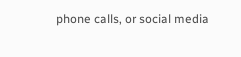phone calls, or social media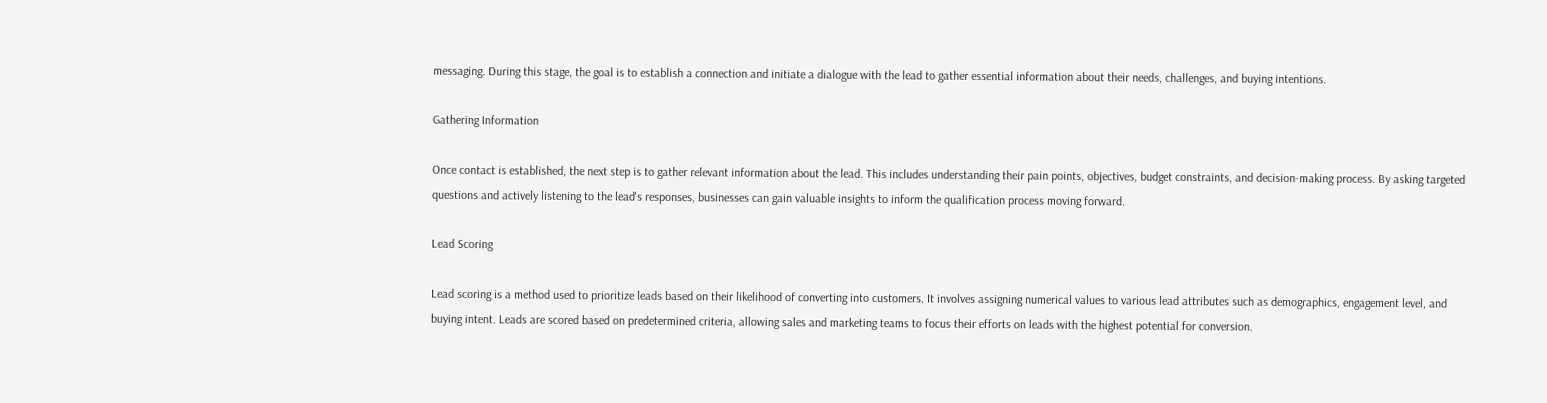messaging. During this stage, the goal is to establish a connection and initiate a dialogue with the lead to gather essential information about their needs, challenges, and buying intentions.

Gathering Information

Once contact is established, the next step is to gather relevant information about the lead. This includes understanding their pain points, objectives, budget constraints, and decision-making process. By asking targeted questions and actively listening to the lead's responses, businesses can gain valuable insights to inform the qualification process moving forward.

Lead Scoring

Lead scoring is a method used to prioritize leads based on their likelihood of converting into customers. It involves assigning numerical values to various lead attributes such as demographics, engagement level, and buying intent. Leads are scored based on predetermined criteria, allowing sales and marketing teams to focus their efforts on leads with the highest potential for conversion.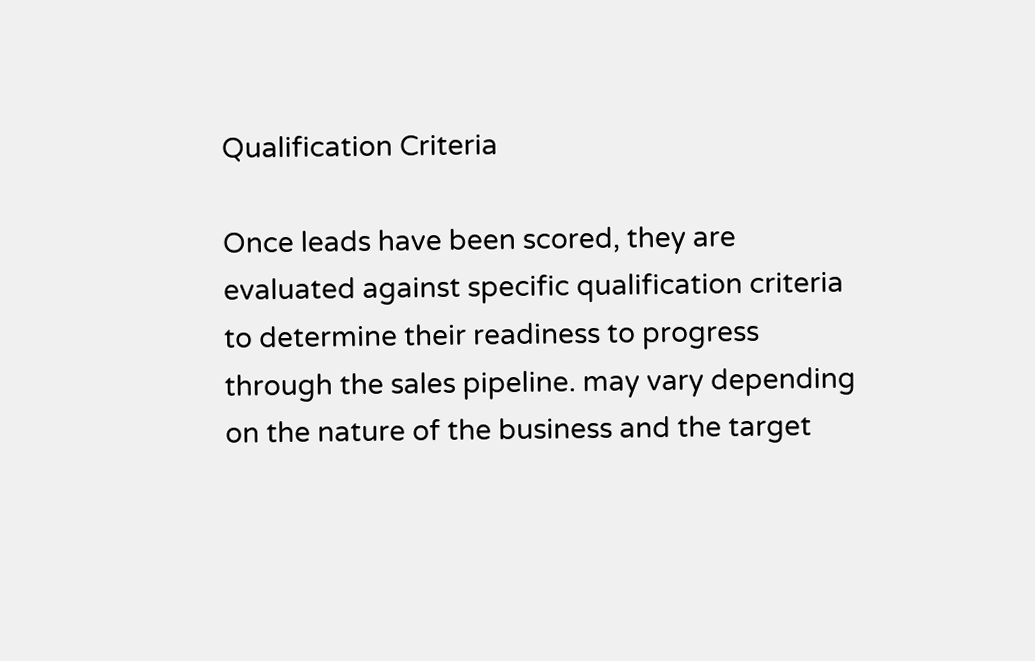Qualification Criteria

Once leads have been scored, they are evaluated against specific qualification criteria to determine their readiness to progress through the sales pipeline. may vary depending on the nature of the business and the target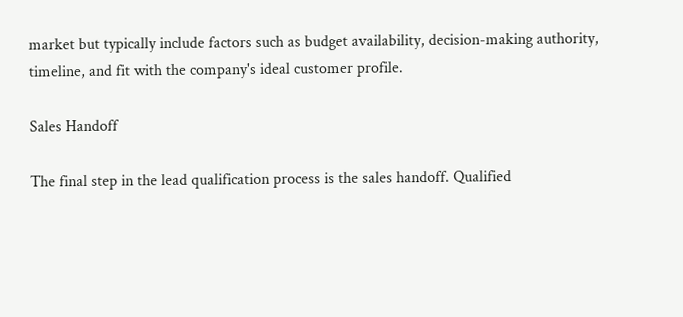market but typically include factors such as budget availability, decision-making authority, timeline, and fit with the company's ideal customer profile.

Sales Handoff

The final step in the lead qualification process is the sales handoff. Qualified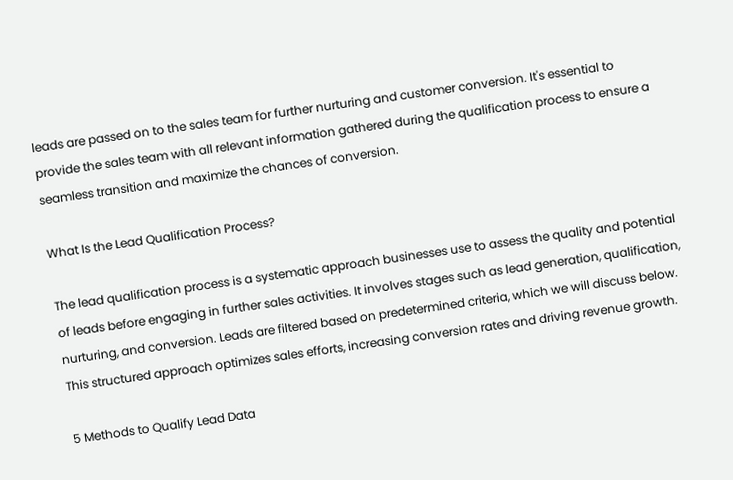leads are passed on to the sales team for further nurturing and customer conversion. It's essential to provide the sales team with all relevant information gathered during the qualification process to ensure a seamless transition and maximize the chances of conversion.

What Is the Lead Qualification Process?

The lead qualification process is a systematic approach businesses use to assess the quality and potential of leads before engaging in further sales activities. It involves stages such as lead generation, qualification, nurturing, and conversion. Leads are filtered based on predetermined criteria, which we will discuss below. This structured approach optimizes sales efforts, increasing conversion rates and driving revenue growth.

5 Methods to Qualify Lead Data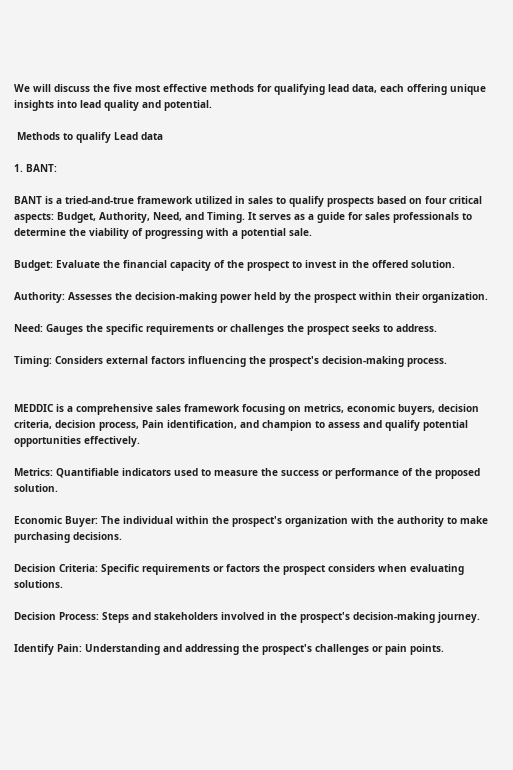We will discuss the five most effective methods for qualifying lead data, each offering unique insights into lead quality and potential.

 Methods to qualify Lead data

1. BANT:

BANT is a tried-and-true framework utilized in sales to qualify prospects based on four critical aspects: Budget, Authority, Need, and Timing. It serves as a guide for sales professionals to determine the viability of progressing with a potential sale.

Budget: Evaluate the financial capacity of the prospect to invest in the offered solution.

Authority: Assesses the decision-making power held by the prospect within their organization.

Need: Gauges the specific requirements or challenges the prospect seeks to address.

Timing: Considers external factors influencing the prospect's decision-making process.


MEDDIC is a comprehensive sales framework focusing on metrics, economic buyers, decision criteria, decision process, Pain identification, and champion to assess and qualify potential opportunities effectively.

Metrics: Quantifiable indicators used to measure the success or performance of the proposed solution.

Economic Buyer: The individual within the prospect's organization with the authority to make purchasing decisions.

Decision Criteria: Specific requirements or factors the prospect considers when evaluating solutions.

Decision Process: Steps and stakeholders involved in the prospect's decision-making journey.

Identify Pain: Understanding and addressing the prospect's challenges or pain points.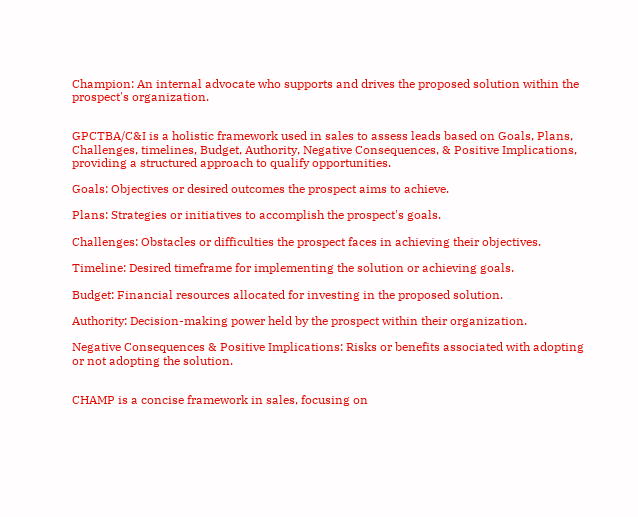Champion: An internal advocate who supports and drives the proposed solution within the prospect's organization.


GPCTBA/C&I is a holistic framework used in sales to assess leads based on Goals, Plans, Challenges, timelines, Budget, Authority, Negative Consequences, & Positive Implications, providing a structured approach to qualify opportunities.

Goals: Objectives or desired outcomes the prospect aims to achieve.

Plans: Strategies or initiatives to accomplish the prospect's goals.

Challenges: Obstacles or difficulties the prospect faces in achieving their objectives.

Timeline: Desired timeframe for implementing the solution or achieving goals.

Budget: Financial resources allocated for investing in the proposed solution.

Authority: Decision-making power held by the prospect within their organization.

Negative Consequences & Positive Implications: Risks or benefits associated with adopting or not adopting the solution.


CHAMP is a concise framework in sales, focusing on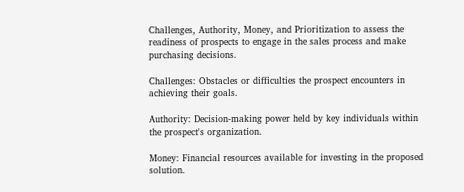Challenges, Authority, Money, and Prioritization to assess the readiness of prospects to engage in the sales process and make purchasing decisions.

Challenges: Obstacles or difficulties the prospect encounters in achieving their goals.

Authority: Decision-making power held by key individuals within the prospect's organization.

Money: Financial resources available for investing in the proposed solution.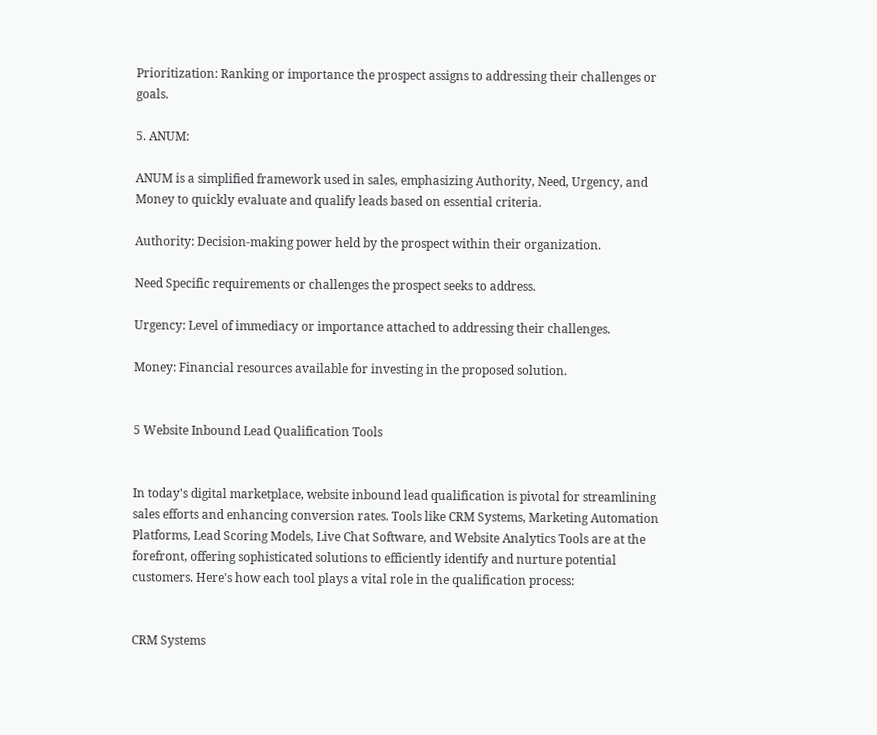Prioritization: Ranking or importance the prospect assigns to addressing their challenges or goals.

5. ANUM:

ANUM is a simplified framework used in sales, emphasizing Authority, Need, Urgency, and Money to quickly evaluate and qualify leads based on essential criteria.

Authority: Decision-making power held by the prospect within their organization.

Need Specific requirements or challenges the prospect seeks to address.

Urgency: Level of immediacy or importance attached to addressing their challenges.

Money: Financial resources available for investing in the proposed solution.


5 Website Inbound Lead Qualification Tools


In today's digital marketplace, website inbound lead qualification is pivotal for streamlining sales efforts and enhancing conversion rates. Tools like CRM Systems, Marketing Automation Platforms, Lead Scoring Models, Live Chat Software, and Website Analytics Tools are at the forefront, offering sophisticated solutions to efficiently identify and nurture potential customers. Here's how each tool plays a vital role in the qualification process:


CRM Systems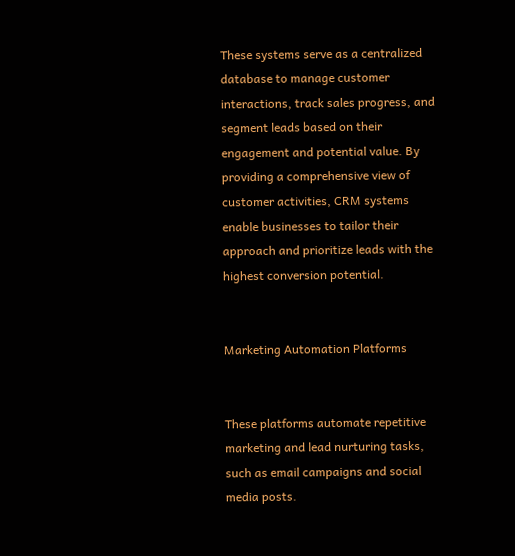These systems serve as a centralized database to manage customer interactions, track sales progress, and segment leads based on their engagement and potential value. By providing a comprehensive view of customer activities, CRM systems enable businesses to tailor their approach and prioritize leads with the highest conversion potential.


Marketing Automation Platforms


These platforms automate repetitive marketing and lead nurturing tasks, such as email campaigns and social media posts.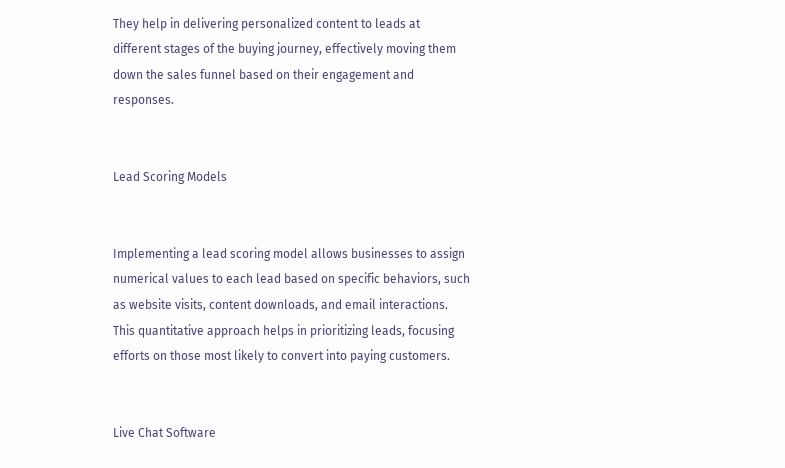They help in delivering personalized content to leads at different stages of the buying journey, effectively moving them down the sales funnel based on their engagement and responses.


Lead Scoring Models


Implementing a lead scoring model allows businesses to assign numerical values to each lead based on specific behaviors, such as website visits, content downloads, and email interactions. This quantitative approach helps in prioritizing leads, focusing efforts on those most likely to convert into paying customers.


Live Chat Software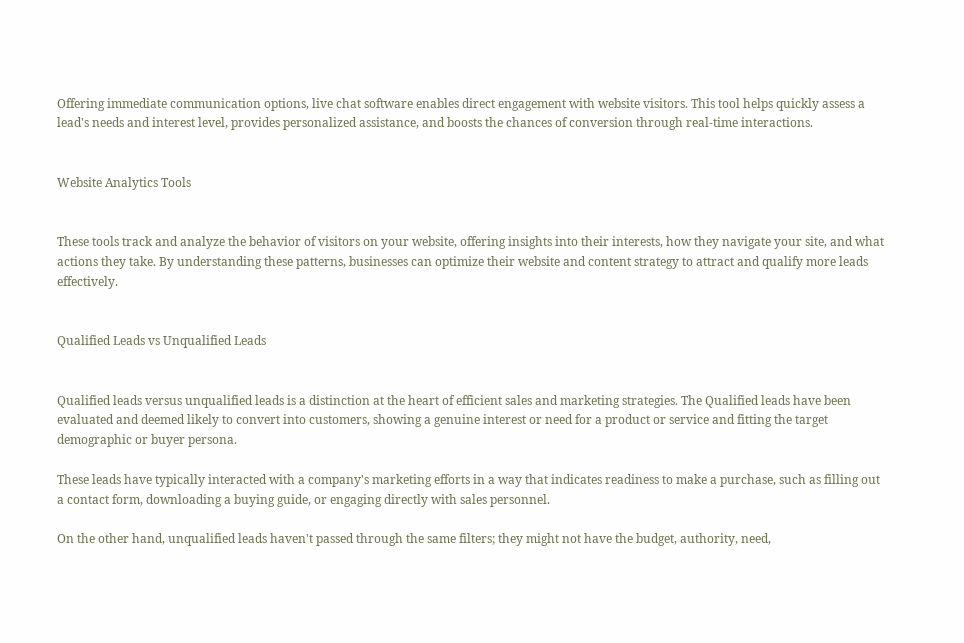Offering immediate communication options, live chat software enables direct engagement with website visitors. This tool helps quickly assess a lead's needs and interest level, provides personalized assistance, and boosts the chances of conversion through real-time interactions.


Website Analytics Tools


These tools track and analyze the behavior of visitors on your website, offering insights into their interests, how they navigate your site, and what actions they take. By understanding these patterns, businesses can optimize their website and content strategy to attract and qualify more leads effectively.


Qualified Leads vs Unqualified Leads


Qualified leads versus unqualified leads is a distinction at the heart of efficient sales and marketing strategies. The Qualified leads have been evaluated and deemed likely to convert into customers, showing a genuine interest or need for a product or service and fitting the target demographic or buyer persona.

These leads have typically interacted with a company's marketing efforts in a way that indicates readiness to make a purchase, such as filling out a contact form, downloading a buying guide, or engaging directly with sales personnel.

On the other hand, unqualified leads haven't passed through the same filters; they might not have the budget, authority, need,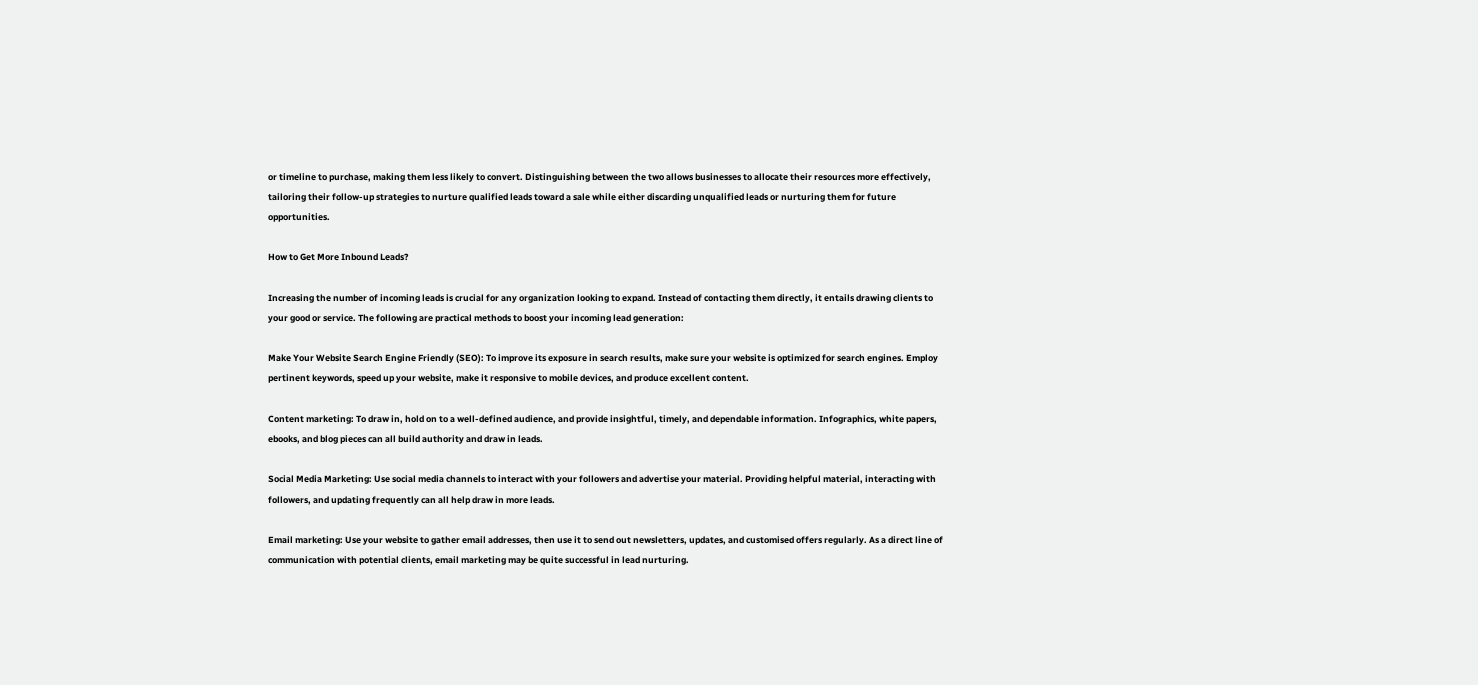or timeline to purchase, making them less likely to convert. Distinguishing between the two allows businesses to allocate their resources more effectively, tailoring their follow-up strategies to nurture qualified leads toward a sale while either discarding unqualified leads or nurturing them for future opportunities.

How to Get More Inbound Leads?

Increasing the number of incoming leads is crucial for any organization looking to expand. Instead of contacting them directly, it entails drawing clients to your good or service. The following are practical methods to boost your incoming lead generation:

Make Your Website Search Engine Friendly (SEO): To improve its exposure in search results, make sure your website is optimized for search engines. Employ pertinent keywords, speed up your website, make it responsive to mobile devices, and produce excellent content.

Content marketing: To draw in, hold on to a well-defined audience, and provide insightful, timely, and dependable information. Infographics, white papers, ebooks, and blog pieces can all build authority and draw in leads.

Social Media Marketing: Use social media channels to interact with your followers and advertise your material. Providing helpful material, interacting with followers, and updating frequently can all help draw in more leads.

Email marketing: Use your website to gather email addresses, then use it to send out newsletters, updates, and customised offers regularly. As a direct line of communication with potential clients, email marketing may be quite successful in lead nurturing.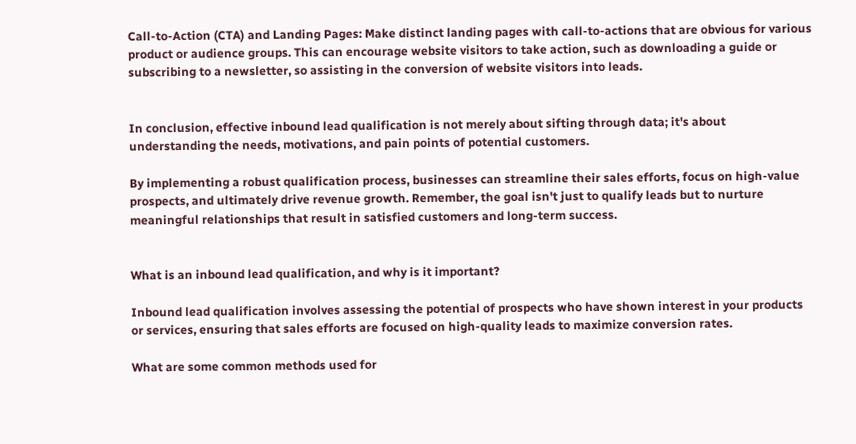Call-to-Action (CTA) and Landing Pages: Make distinct landing pages with call-to-actions that are obvious for various product or audience groups. This can encourage website visitors to take action, such as downloading a guide or subscribing to a newsletter, so assisting in the conversion of website visitors into leads.


In conclusion, effective inbound lead qualification is not merely about sifting through data; it's about understanding the needs, motivations, and pain points of potential customers.

By implementing a robust qualification process, businesses can streamline their sales efforts, focus on high-value prospects, and ultimately drive revenue growth. Remember, the goal isn't just to qualify leads but to nurture meaningful relationships that result in satisfied customers and long-term success.


What is an inbound lead qualification, and why is it important?

Inbound lead qualification involves assessing the potential of prospects who have shown interest in your products or services, ensuring that sales efforts are focused on high-quality leads to maximize conversion rates.

What are some common methods used for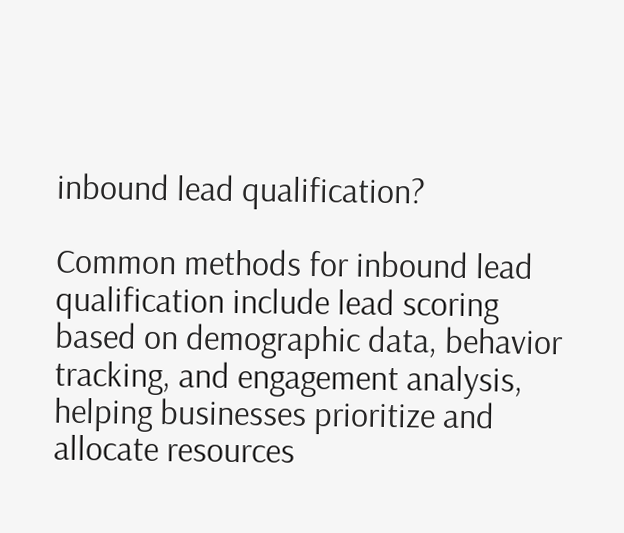inbound lead qualification?

Common methods for inbound lead qualification include lead scoring based on demographic data, behavior tracking, and engagement analysis, helping businesses prioritize and allocate resources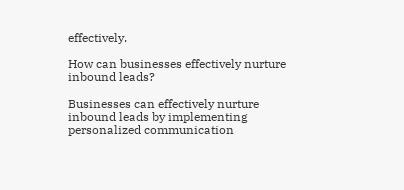effectively.

How can businesses effectively nurture inbound leads?

Businesses can effectively nurture inbound leads by implementing personalized communication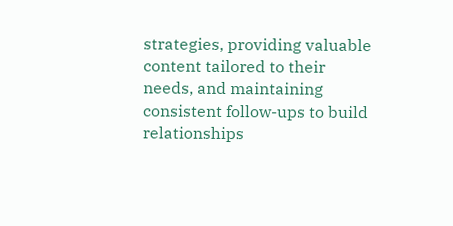strategies, providing valuable content tailored to their needs, and maintaining consistent follow-ups to build relationships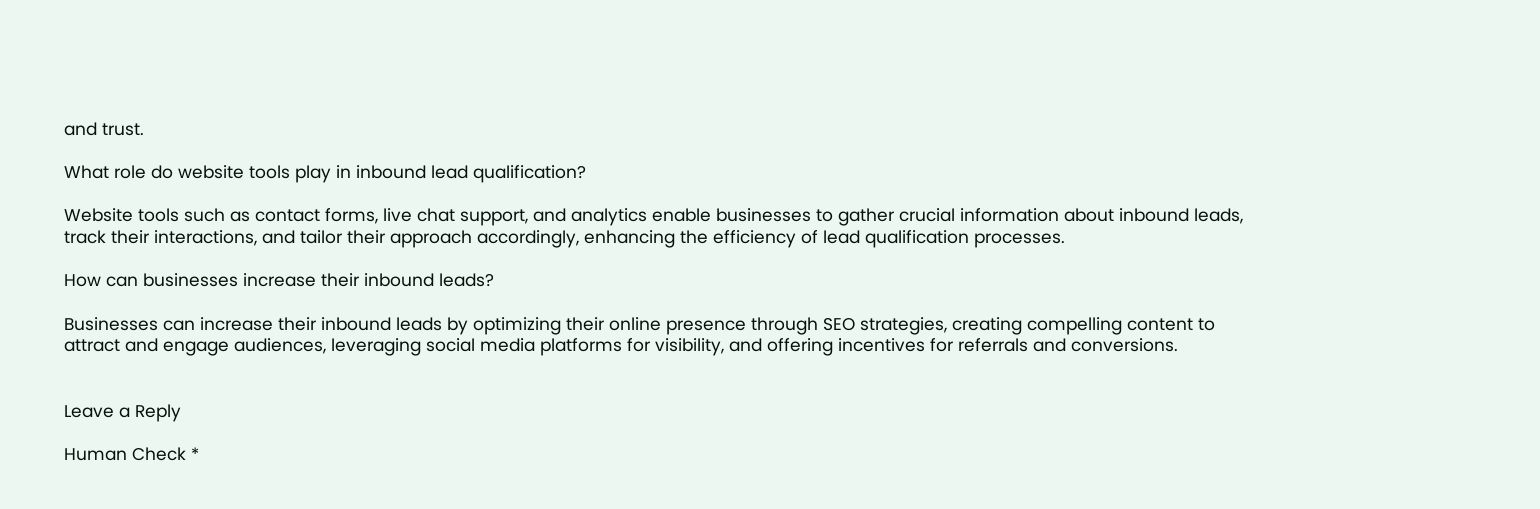and trust.

What role do website tools play in inbound lead qualification?

Website tools such as contact forms, live chat support, and analytics enable businesses to gather crucial information about inbound leads, track their interactions, and tailor their approach accordingly, enhancing the efficiency of lead qualification processes.

How can businesses increase their inbound leads?

Businesses can increase their inbound leads by optimizing their online presence through SEO strategies, creating compelling content to attract and engage audiences, leveraging social media platforms for visibility, and offering incentives for referrals and conversions.


Leave a Reply

Human Check *